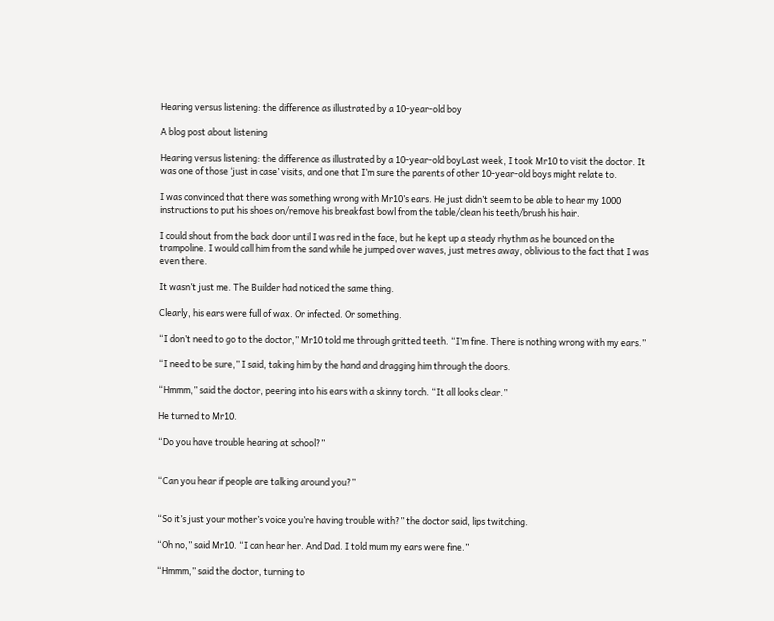Hearing versus listening: the difference as illustrated by a 10-year-old boy

A blog post about listening

Hearing versus listening: the difference as illustrated by a 10-year-old boyLast week, I took Mr10 to visit the doctor. It was one of those ‘just in case’ visits, and one that I’m sure the parents of other 10-year-old boys might relate to.

I was convinced that there was something wrong with Mr10’s ears. He just didn’t seem to be able to hear my 1000 instructions to put his shoes on/remove his breakfast bowl from the table/clean his teeth/brush his hair.

I could shout from the back door until I was red in the face, but he kept up a steady rhythm as he bounced on the trampoline. I would call him from the sand while he jumped over waves, just metres away, oblivious to the fact that I was even there.

It wasn’t just me. The Builder had noticed the same thing.

Clearly, his ears were full of wax. Or infected. Or something.

“I don’t need to go to the doctor,” Mr10 told me through gritted teeth. “I’m fine. There is nothing wrong with my ears.”

“I need to be sure,” I said, taking him by the hand and dragging him through the doors.

“Hmmm,” said the doctor, peering into his ears with a skinny torch. “It all looks clear.”

He turned to Mr10.

“Do you have trouble hearing at school?”


“Can you hear if people are talking around you?”


“So it’s just your mother’s voice you’re having trouble with?” the doctor said, lips twitching.

“Oh no,” said Mr10. “I can hear her. And Dad. I told mum my ears were fine.”

“Hmmm,” said the doctor, turning to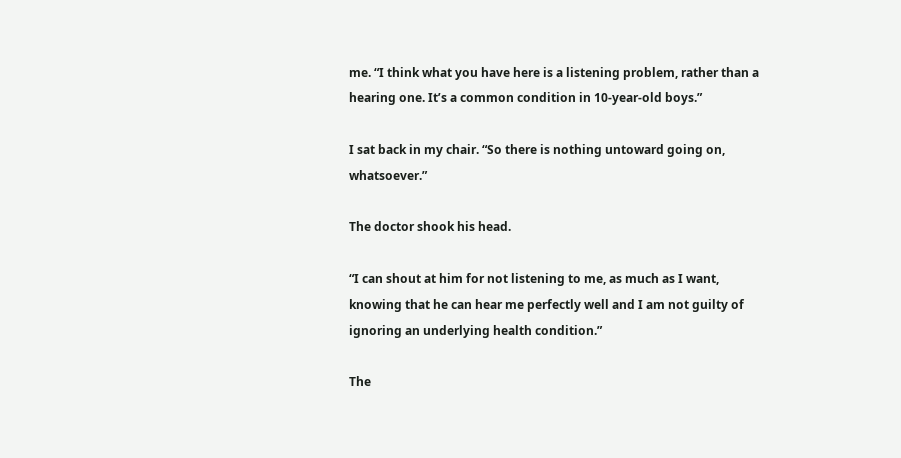me. “I think what you have here is a listening problem, rather than a hearing one. It’s a common condition in 10-year-old boys.”

I sat back in my chair. “So there is nothing untoward going on, whatsoever.”

The doctor shook his head.

“I can shout at him for not listening to me, as much as I want, knowing that he can hear me perfectly well and I am not guilty of ignoring an underlying health condition.”

The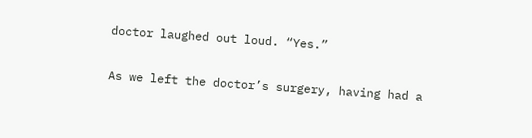doctor laughed out loud. “Yes.”

As we left the doctor’s surgery, having had a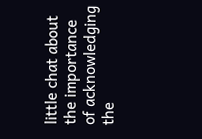little chat about the importance of acknowledging the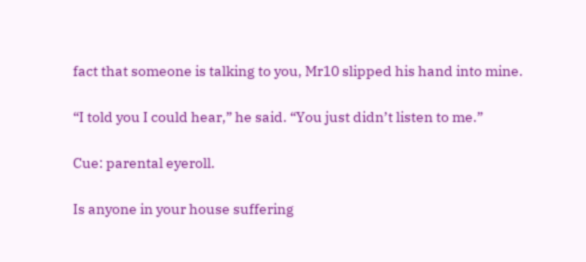fact that someone is talking to you, Mr10 slipped his hand into mine.

“I told you I could hear,” he said. “You just didn’t listen to me.”

Cue: parental eyeroll.

Is anyone in your house suffering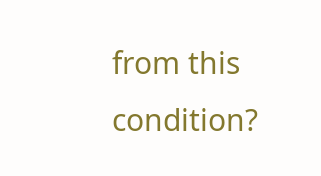from this condition?